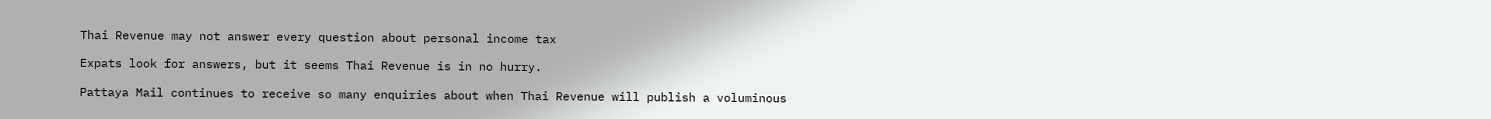Thai Revenue may not answer every question about personal income tax

Expats look for answers, but it seems Thai Revenue is in no hurry.

Pattaya Mail continues to receive so many enquiries about when Thai Revenue will publish a voluminous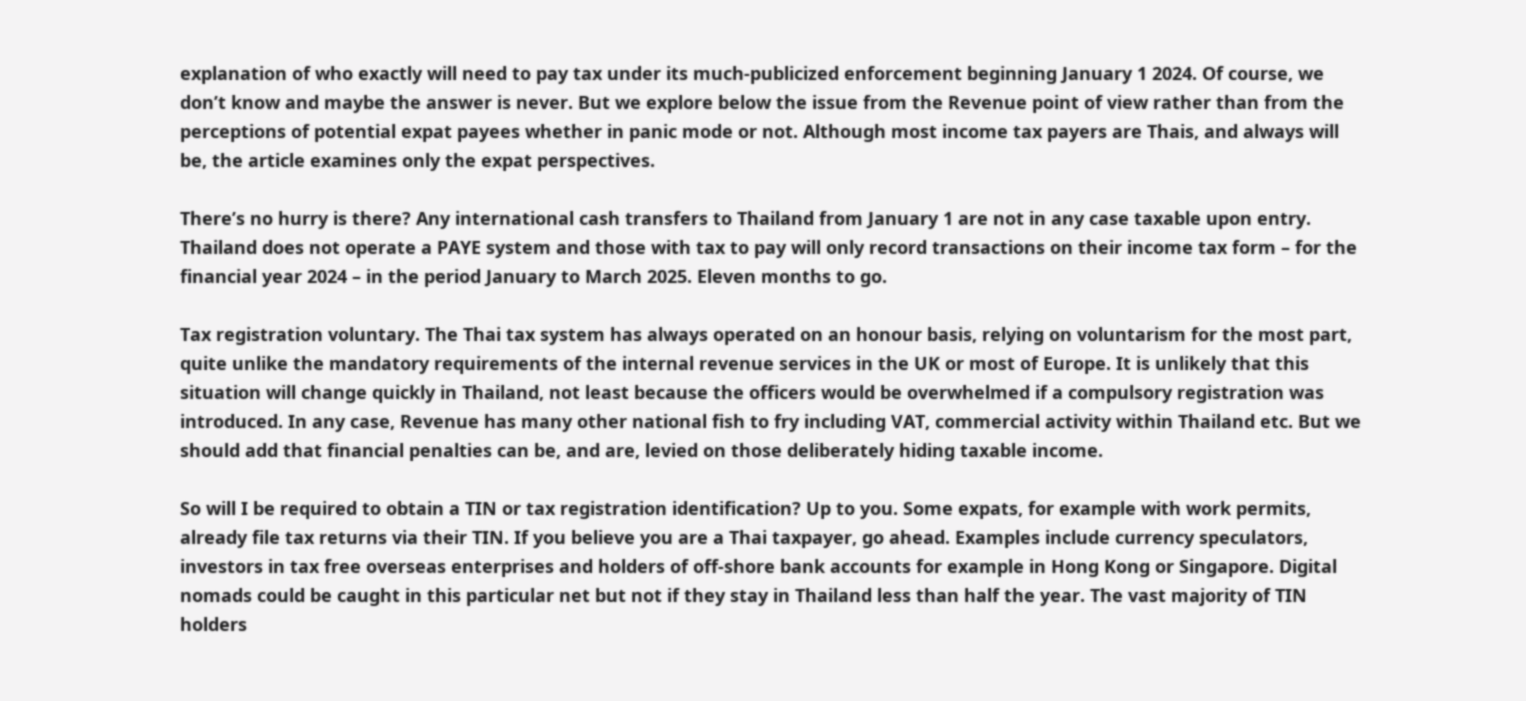explanation of who exactly will need to pay tax under its much-publicized enforcement beginning January 1 2024. Of course, we don’t know and maybe the answer is never. But we explore below the issue from the Revenue point of view rather than from the perceptions of potential expat payees whether in panic mode or not. Although most income tax payers are Thais, and always will be, the article examines only the expat perspectives.

There’s no hurry is there? Any international cash transfers to Thailand from January 1 are not in any case taxable upon entry. Thailand does not operate a PAYE system and those with tax to pay will only record transactions on their income tax form – for the financial year 2024 – in the period January to March 2025. Eleven months to go.

Tax registration voluntary. The Thai tax system has always operated on an honour basis, relying on voluntarism for the most part, quite unlike the mandatory requirements of the internal revenue services in the UK or most of Europe. It is unlikely that this situation will change quickly in Thailand, not least because the officers would be overwhelmed if a compulsory registration was introduced. In any case, Revenue has many other national fish to fry including VAT, commercial activity within Thailand etc. But we should add that financial penalties can be, and are, levied on those deliberately hiding taxable income.

So will I be required to obtain a TIN or tax registration identification? Up to you. Some expats, for example with work permits, already file tax returns via their TIN. If you believe you are a Thai taxpayer, go ahead. Examples include currency speculators, investors in tax free overseas enterprises and holders of off-shore bank accounts for example in Hong Kong or Singapore. Digital nomads could be caught in this particular net but not if they stay in Thailand less than half the year. The vast majority of TIN holders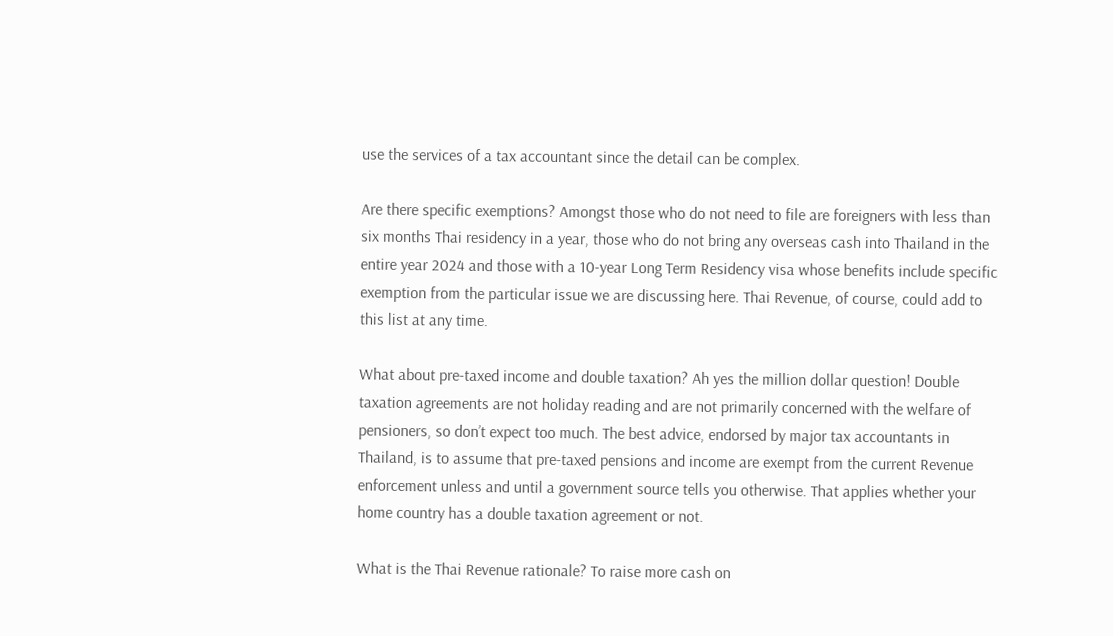use the services of a tax accountant since the detail can be complex.

Are there specific exemptions? Amongst those who do not need to file are foreigners with less than six months Thai residency in a year, those who do not bring any overseas cash into Thailand in the entire year 2024 and those with a 10-year Long Term Residency visa whose benefits include specific exemption from the particular issue we are discussing here. Thai Revenue, of course, could add to this list at any time.

What about pre-taxed income and double taxation? Ah yes the million dollar question! Double taxation agreements are not holiday reading and are not primarily concerned with the welfare of pensioners, so don’t expect too much. The best advice, endorsed by major tax accountants in Thailand, is to assume that pre-taxed pensions and income are exempt from the current Revenue enforcement unless and until a government source tells you otherwise. That applies whether your home country has a double taxation agreement or not.

What is the Thai Revenue rationale? To raise more cash on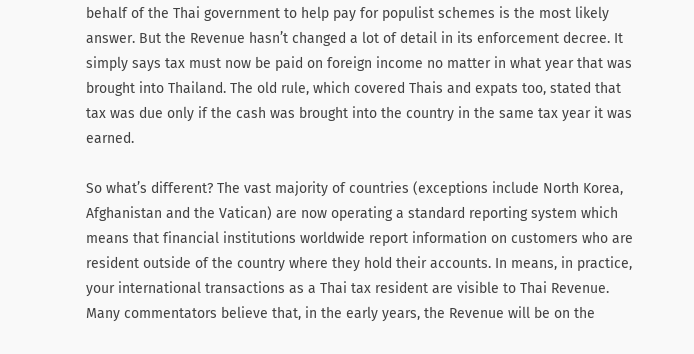behalf of the Thai government to help pay for populist schemes is the most likely answer. But the Revenue hasn’t changed a lot of detail in its enforcement decree. It simply says tax must now be paid on foreign income no matter in what year that was brought into Thailand. The old rule, which covered Thais and expats too, stated that tax was due only if the cash was brought into the country in the same tax year it was earned.

So what’s different? The vast majority of countries (exceptions include North Korea, Afghanistan and the Vatican) are now operating a standard reporting system which means that financial institutions worldwide report information on customers who are resident outside of the country where they hold their accounts. In means, in practice, your international transactions as a Thai tax resident are visible to Thai Revenue. Many commentators believe that, in the early years, the Revenue will be on the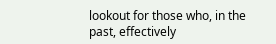lookout for those who, in the past, effectively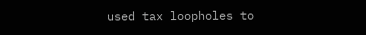used tax loopholes to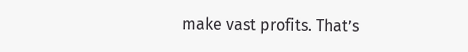make vast profits. That’s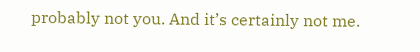probably not you. And it’s certainly not me.